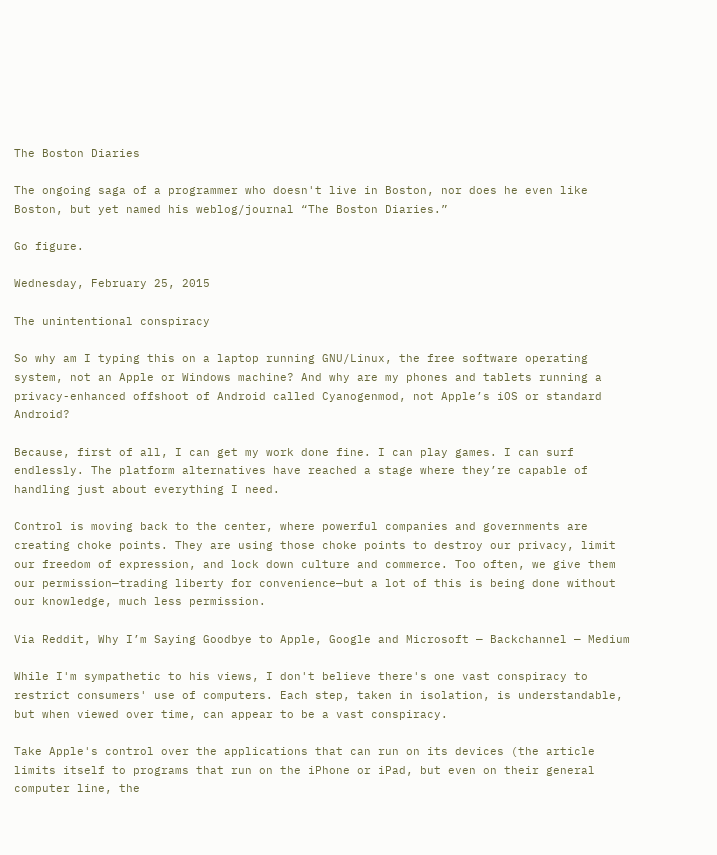The Boston Diaries

The ongoing saga of a programmer who doesn't live in Boston, nor does he even like Boston, but yet named his weblog/journal “The Boston Diaries.”

Go figure.

Wednesday, February 25, 2015

The unintentional conspiracy

So why am I typing this on a laptop running GNU/Linux, the free software operating system, not an Apple or Windows machine? And why are my phones and tablets running a privacy-enhanced offshoot of Android called Cyanogenmod, not Apple’s iOS or standard Android?

Because, first of all, I can get my work done fine. I can play games. I can surf endlessly. The platform alternatives have reached a stage where they’re capable of handling just about everything I need.

Control is moving back to the center, where powerful companies and governments are creating choke points. They are using those choke points to destroy our privacy, limit our freedom of expression, and lock down culture and commerce. Too often, we give them our permission—trading liberty for convenience—but a lot of this is being done without our knowledge, much less permission.

Via Reddit, Why I’m Saying Goodbye to Apple, Google and Microsoft — Backchannel — Medium

While I'm sympathetic to his views, I don't believe there's one vast conspiracy to restrict consumers' use of computers. Each step, taken in isolation, is understandable, but when viewed over time, can appear to be a vast conspiracy.

Take Apple's control over the applications that can run on its devices (the article limits itself to programs that run on the iPhone or iPad, but even on their general computer line, the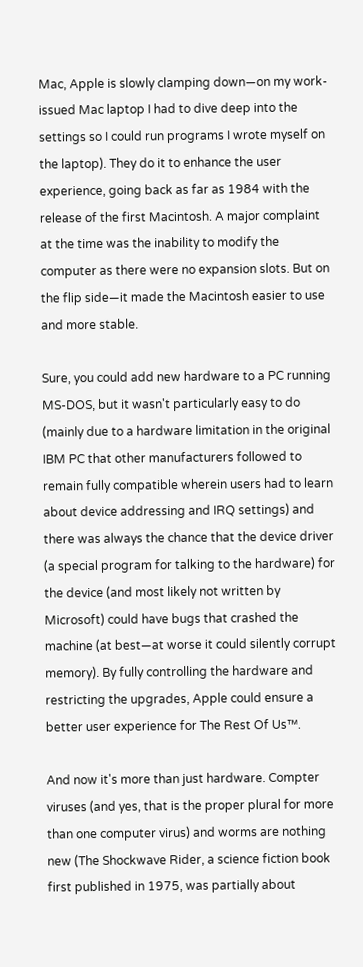Mac, Apple is slowly clamping down—on my work-issued Mac laptop I had to dive deep into the settings so I could run programs I wrote myself on the laptop). They do it to enhance the user experience, going back as far as 1984 with the release of the first Macintosh. A major complaint at the time was the inability to modify the computer as there were no expansion slots. But on the flip side—it made the Macintosh easier to use and more stable.

Sure, you could add new hardware to a PC running MS-DOS, but it wasn't particularly easy to do (mainly due to a hardware limitation in the original IBM PC that other manufacturers followed to remain fully compatible wherein users had to learn about device addressing and IRQ settings) and there was always the chance that the device driver (a special program for talking to the hardware) for the device (and most likely not written by Microsoft) could have bugs that crashed the machine (at best—at worse it could silently corrupt memory). By fully controlling the hardware and restricting the upgrades, Apple could ensure a better user experience for The Rest Of Us™.

And now it's more than just hardware. Compter viruses (and yes, that is the proper plural for more than one computer virus) and worms are nothing new (The Shockwave Rider, a science fiction book first published in 1975, was partially about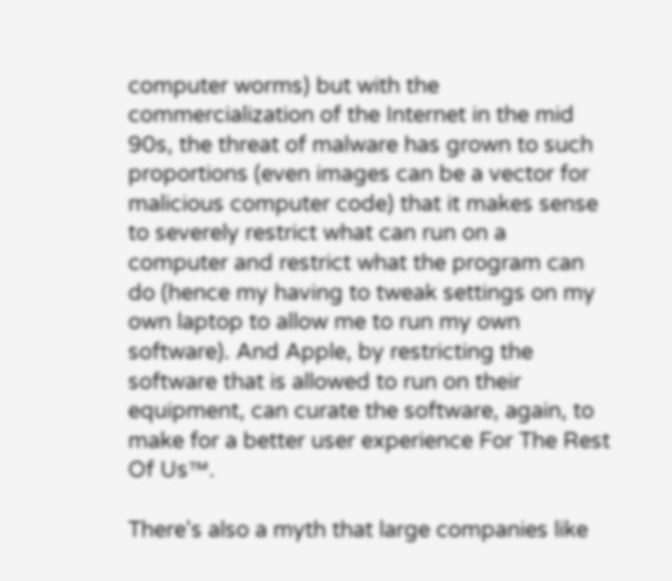computer worms) but with the commercialization of the Internet in the mid 90s, the threat of malware has grown to such proportions (even images can be a vector for malicious computer code) that it makes sense to severely restrict what can run on a computer and restrict what the program can do (hence my having to tweak settings on my own laptop to allow me to run my own software). And Apple, by restricting the software that is allowed to run on their equipment, can curate the software, again, to make for a better user experience For The Rest Of Us™.

There's also a myth that large companies like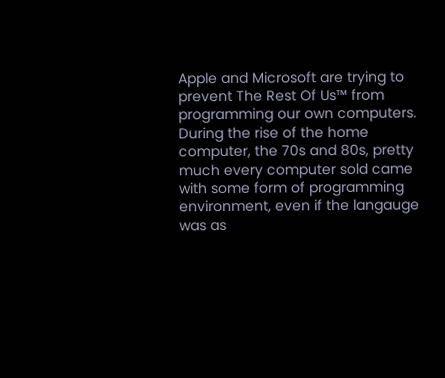Apple and Microsoft are trying to prevent The Rest Of Us™ from programming our own computers. During the rise of the home computer, the 70s and 80s, pretty much every computer sold came with some form of programming environment, even if the langauge was as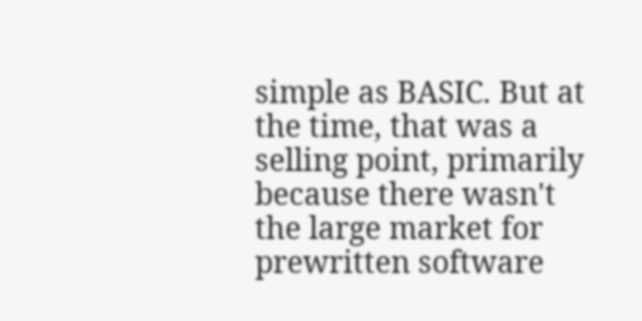simple as BASIC. But at the time, that was a selling point, primarily because there wasn't the large market for prewritten software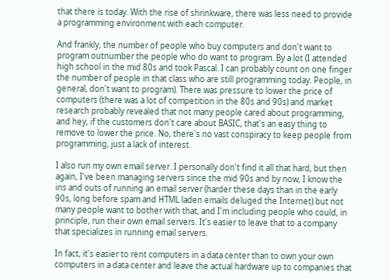that there is today. With the rise of shrinkware, there was less need to provide a programming environment with each computer.

And frankly, the number of people who buy computers and don't want to program outnumber the people who do want to program. By a lot (I attended high school in the mid 80s and took Pascal. I can probably count on one finger the number of people in that class who are still programming today. People, in general, don't want to program). There was pressure to lower the price of computers (there was a lot of competition in the 80s and 90s) and market research probably revealed that not many people cared about programming, and hey, if the customers don't care about BASIC, that's an easy thing to remove to lower the price. No, there's no vast conspiracy to keep people from programming, just a lack of interest.

I also run my own email server. I personally don't find it all that hard, but then again, I've been managing servers since the mid 90s and by now, I know the ins and outs of running an email server (harder these days than in the early 90s, long before spam and HTML laden emails deluged the Internet) but not many people want to bother with that, and I'm including people who could, in principle, run their own email servers. It's easier to leave that to a company that specializes in running email servers.

In fact, it's easier to rent computers in a data center than to own your own computers in a data center and leave the actual hardware up to companies that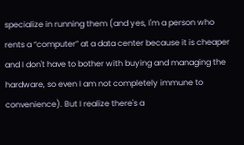specialize in running them (and yes, I'm a person who rents a “computer” at a data center because it is cheaper and I don't have to bother with buying and managing the hardware, so even I am not completely immune to convenience). But I realize there's a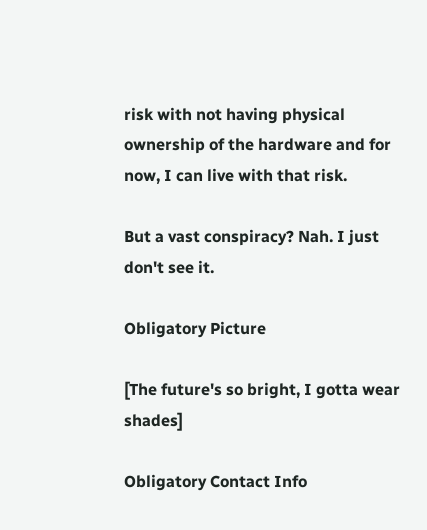risk with not having physical ownership of the hardware and for now, I can live with that risk.

But a vast conspiracy? Nah. I just don't see it.

Obligatory Picture

[The future's so bright, I gotta wear shades]

Obligatory Contact Info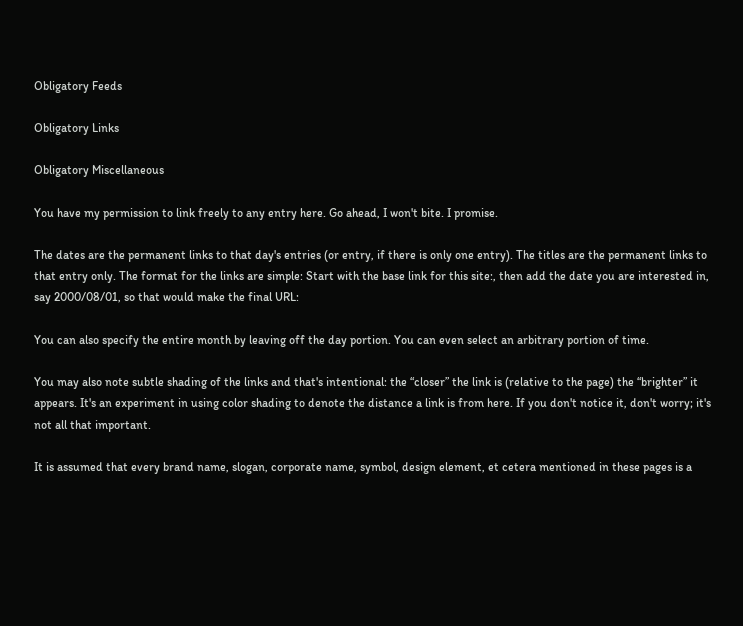Obligatory Feeds

Obligatory Links

Obligatory Miscellaneous

You have my permission to link freely to any entry here. Go ahead, I won't bite. I promise.

The dates are the permanent links to that day's entries (or entry, if there is only one entry). The titles are the permanent links to that entry only. The format for the links are simple: Start with the base link for this site:, then add the date you are interested in, say 2000/08/01, so that would make the final URL:

You can also specify the entire month by leaving off the day portion. You can even select an arbitrary portion of time.

You may also note subtle shading of the links and that's intentional: the “closer” the link is (relative to the page) the “brighter” it appears. It's an experiment in using color shading to denote the distance a link is from here. If you don't notice it, don't worry; it's not all that important.

It is assumed that every brand name, slogan, corporate name, symbol, design element, et cetera mentioned in these pages is a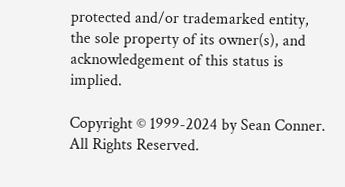protected and/or trademarked entity, the sole property of its owner(s), and acknowledgement of this status is implied.

Copyright © 1999-2024 by Sean Conner. All Rights Reserved.